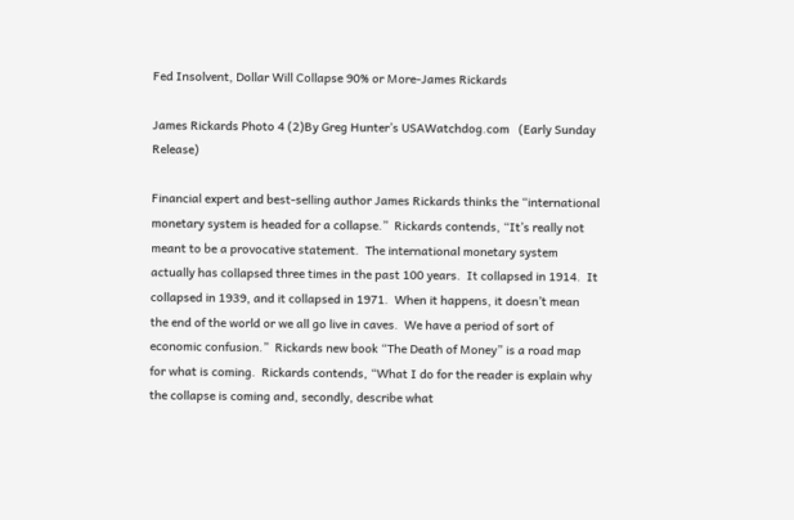Fed Insolvent, Dollar Will Collapse 90% or More-James Rickards

James Rickards Photo 4 (2)By Greg Hunter’s USAWatchdog.com   (Early Sunday Release)

Financial expert and best-selling author James Rickards thinks the “international monetary system is headed for a collapse.”  Rickards contends, “It’s really not meant to be a provocative statement.  The international monetary system actually has collapsed three times in the past 100 years.  It collapsed in 1914.  It collapsed in 1939, and it collapsed in 1971.  When it happens, it doesn’t mean the end of the world or we all go live in caves.  We have a period of sort of economic confusion.”  Rickards new book “The Death of Money” is a road map for what is coming.  Rickards contends, “What I do for the reader is explain why the collapse is coming and, secondly, describe what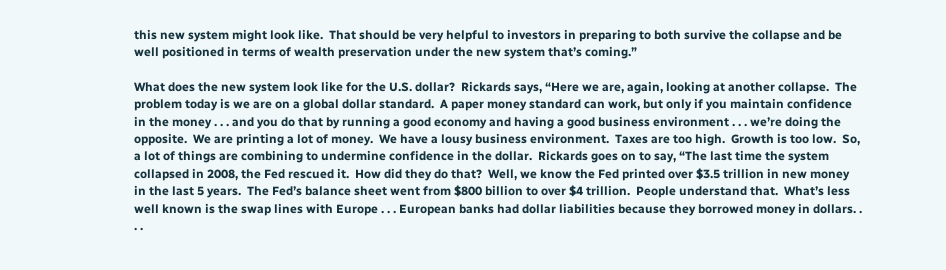this new system might look like.  That should be very helpful to investors in preparing to both survive the collapse and be well positioned in terms of wealth preservation under the new system that’s coming.”

What does the new system look like for the U.S. dollar?  Rickards says, “Here we are, again, looking at another collapse.  The problem today is we are on a global dollar standard.  A paper money standard can work, but only if you maintain confidence in the money . . . and you do that by running a good economy and having a good business environment . . . we’re doing the opposite.  We are printing a lot of money.  We have a lousy business environment.  Taxes are too high.  Growth is too low.  So, a lot of things are combining to undermine confidence in the dollar.  Rickards goes on to say, “The last time the system collapsed in 2008, the Fed rescued it.  How did they do that?  Well, we know the Fed printed over $3.5 trillion in new money in the last 5 years.  The Fed’s balance sheet went from $800 billion to over $4 trillion.  People understand that.  What’s less well known is the swap lines with Europe . . . European banks had dollar liabilities because they borrowed money in dollars. . . .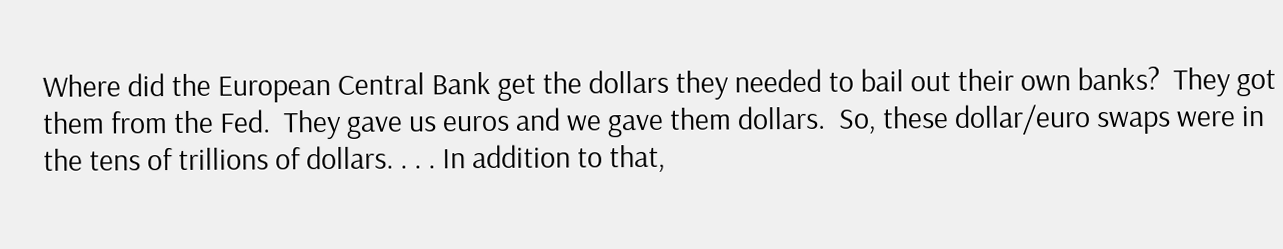Where did the European Central Bank get the dollars they needed to bail out their own banks?  They got them from the Fed.  They gave us euros and we gave them dollars.  So, these dollar/euro swaps were in the tens of trillions of dollars. . . . In addition to that,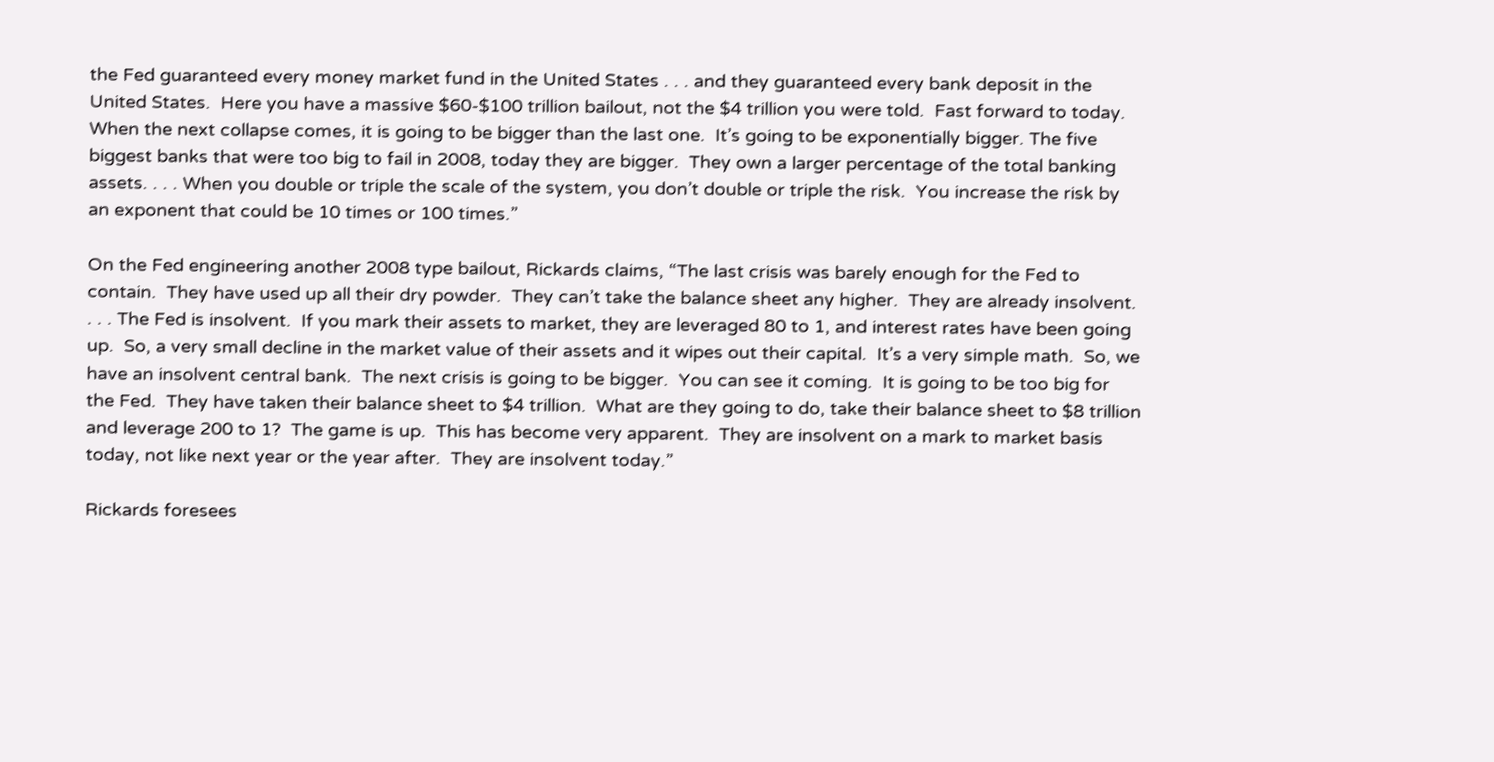the Fed guaranteed every money market fund in the United States . . . and they guaranteed every bank deposit in the United States.  Here you have a massive $60-$100 trillion bailout, not the $4 trillion you were told.  Fast forward to today. When the next collapse comes, it is going to be bigger than the last one.  It’s going to be exponentially bigger. The five biggest banks that were too big to fail in 2008, today they are bigger.  They own a larger percentage of the total banking assets. . . . When you double or triple the scale of the system, you don’t double or triple the risk.  You increase the risk by an exponent that could be 10 times or 100 times.”

On the Fed engineering another 2008 type bailout, Rickards claims, “The last crisis was barely enough for the Fed to contain.  They have used up all their dry powder.  They can’t take the balance sheet any higher.  They are already insolvent. . . . The Fed is insolvent.  If you mark their assets to market, they are leveraged 80 to 1, and interest rates have been going up.  So, a very small decline in the market value of their assets and it wipes out their capital.  It’s a very simple math.  So, we have an insolvent central bank.  The next crisis is going to be bigger.  You can see it coming.  It is going to be too big for the Fed.  They have taken their balance sheet to $4 trillion.  What are they going to do, take their balance sheet to $8 trillion and leverage 200 to 1?  The game is up.  This has become very apparent.  They are insolvent on a mark to market basis today, not like next year or the year after.  They are insolvent today.”

Rickards foresees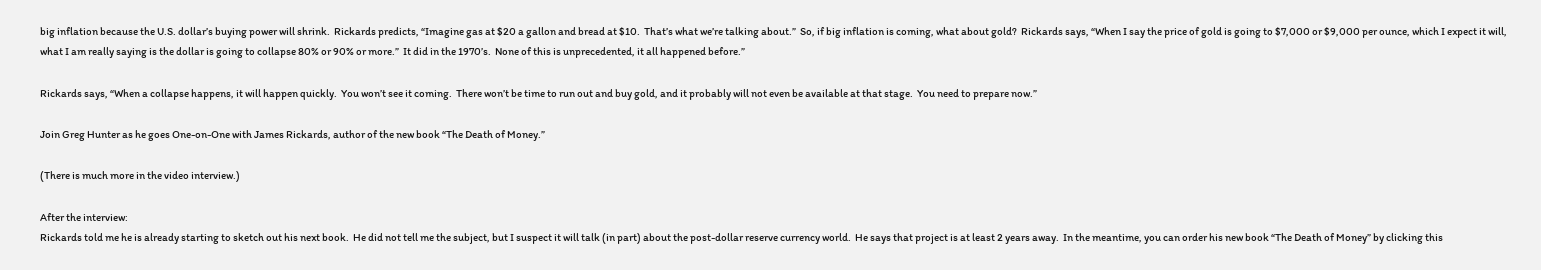big inflation because the U.S. dollar’s buying power will shrink.  Rickards predicts, “Imagine gas at $20 a gallon and bread at $10.  That’s what we’re talking about.”  So, if big inflation is coming, what about gold?  Rickards says, “When I say the price of gold is going to $7,000 or $9,000 per ounce, which I expect it will, what I am really saying is the dollar is going to collapse 80% or 90% or more.”  It did in the 1970’s.  None of this is unprecedented, it all happened before.”

Rickards says, “When a collapse happens, it will happen quickly.  You won’t see it coming.  There won’t be time to run out and buy gold, and it probably will not even be available at that stage.  You need to prepare now.”

Join Greg Hunter as he goes One-on-One with James Rickards, author of the new book “The Death of Money.”

(There is much more in the video interview.)

After the interview:
Rickards told me he is already starting to sketch out his next book.  He did not tell me the subject, but I suspect it will talk (in part) about the post-dollar reserve currency world.  He says that project is at least 2 years away.  In the meantime, you can order his new book “The Death of Money” by clicking this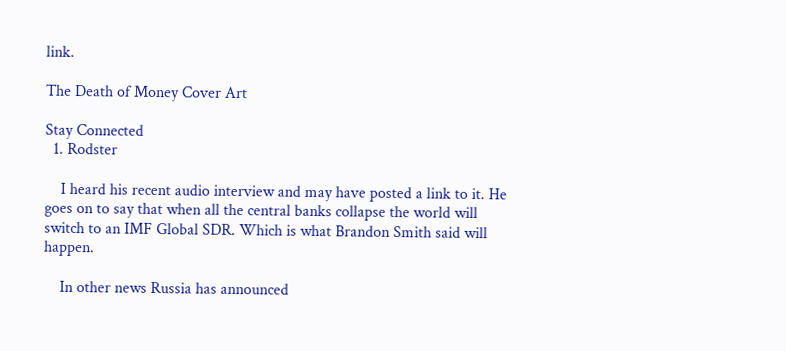link.

The Death of Money Cover Art

Stay Connected
  1. Rodster

    I heard his recent audio interview and may have posted a link to it. He goes on to say that when all the central banks collapse the world will switch to an IMF Global SDR. Which is what Brandon Smith said will happen.

    In other news Russia has announced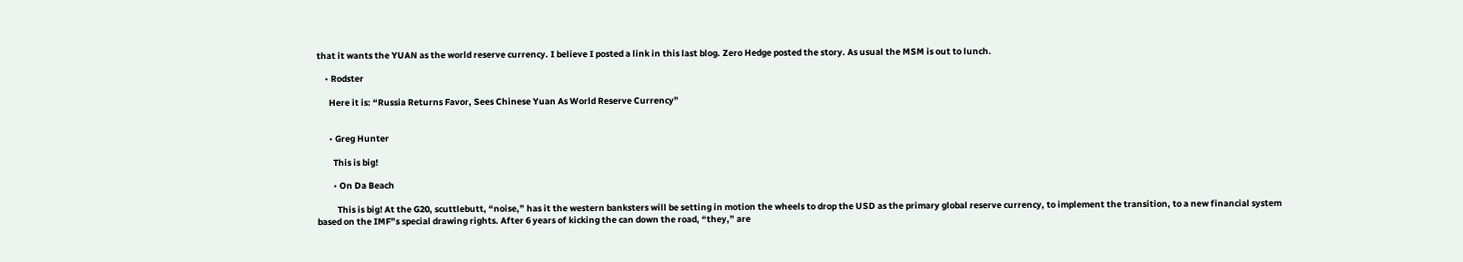that it wants the YUAN as the world reserve currency. I believe I posted a link in this last blog. Zero Hedge posted the story. As usual the MSM is out to lunch.

    • Rodster

      Here it is: “Russia Returns Favor, Sees Chinese Yuan As World Reserve Currency”


      • Greg Hunter

        This is big!

        • On Da Beach

          This is big! At the G20, scuttlebutt, “noise,” has it the western banksters will be setting in motion the wheels to drop the USD as the primary global reserve currency, to implement the transition, to a new financial system based on the IMF”s special drawing rights. After 6 years of kicking the can down the road, “they,” are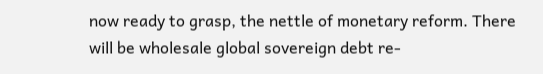now ready to grasp, the nettle of monetary reform. There will be wholesale global sovereign debt re-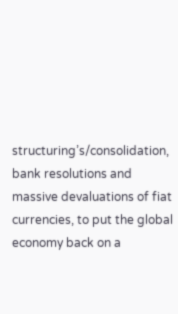structuring’s/consolidation, bank resolutions and massive devaluations of fiat currencies, to put the global economy back on a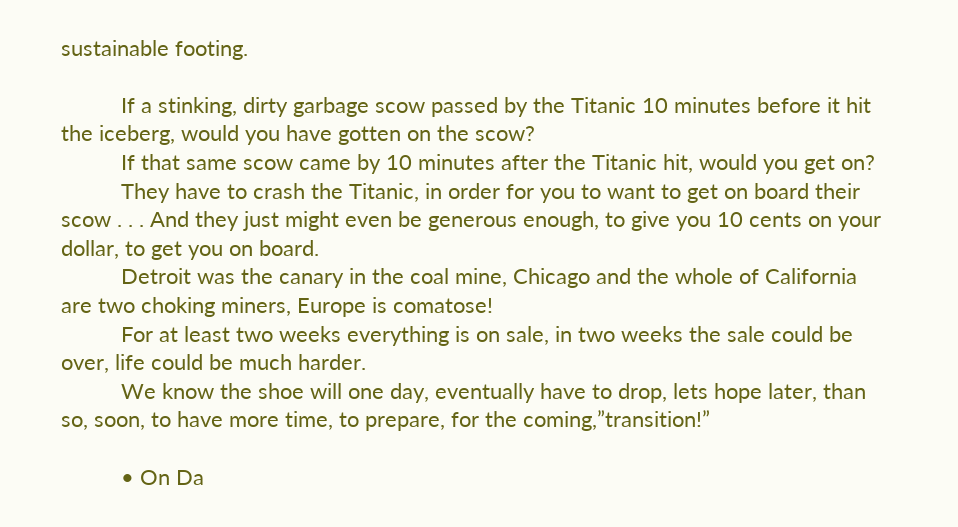sustainable footing.

          If a stinking, dirty garbage scow passed by the Titanic 10 minutes before it hit the iceberg, would you have gotten on the scow?
          If that same scow came by 10 minutes after the Titanic hit, would you get on?
          They have to crash the Titanic, in order for you to want to get on board their scow . . . And they just might even be generous enough, to give you 10 cents on your dollar, to get you on board.
          Detroit was the canary in the coal mine, Chicago and the whole of California are two choking miners, Europe is comatose!
          For at least two weeks everything is on sale, in two weeks the sale could be over, life could be much harder.
          We know the shoe will one day, eventually have to drop, lets hope later, than so, soon, to have more time, to prepare, for the coming,”transition!”

          • On Da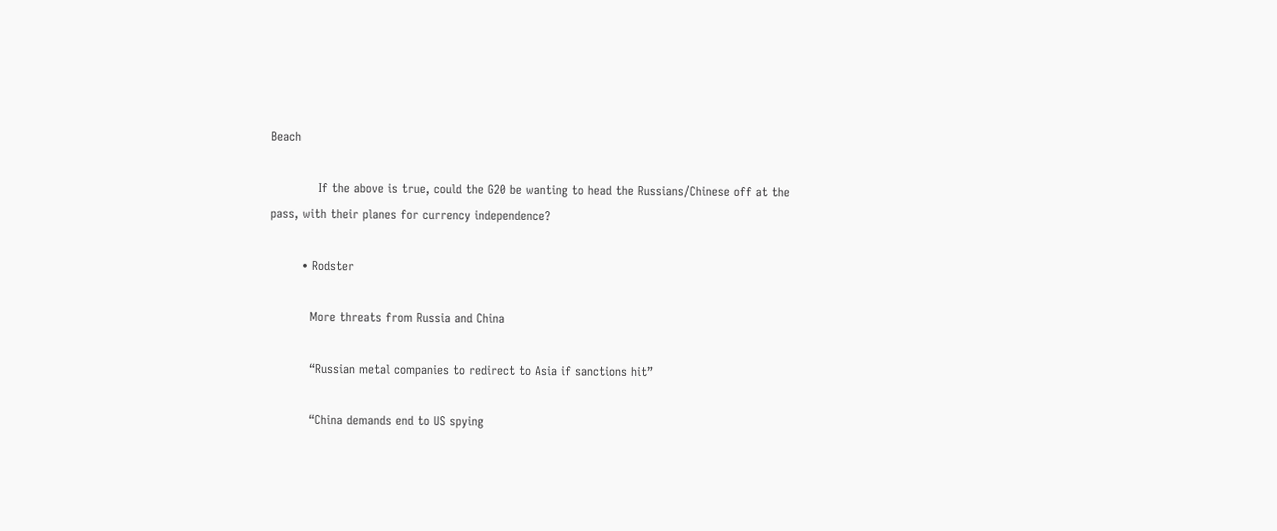Beach

            If the above is true, could the G20 be wanting to head the Russians/Chinese off at the pass, with their planes for currency independence?

        • Rodster

          More threats from Russia and China

          “Russian metal companies to redirect to Asia if sanctions hit”

          “China demands end to US spying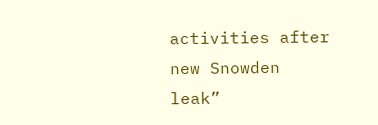activities after new Snowden leak”